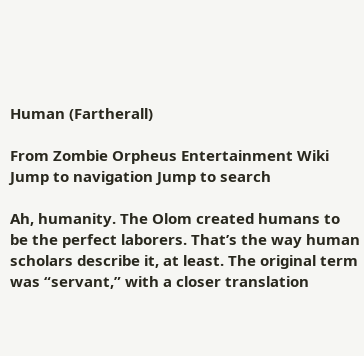Human (Fartherall)

From Zombie Orpheus Entertainment Wiki
Jump to navigation Jump to search

Ah, humanity. The Olom created humans to be the perfect laborers. That’s the way human scholars describe it, at least. The original term was “servant,” with a closer translation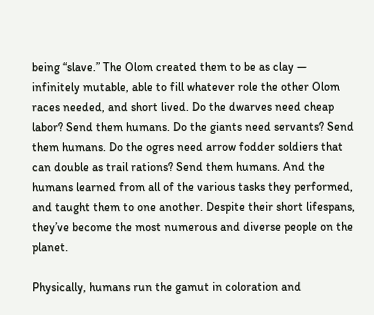being “slave.” The Olom created them to be as clay — infinitely mutable, able to fill whatever role the other Olom races needed, and short lived. Do the dwarves need cheap labor? Send them humans. Do the giants need servants? Send them humans. Do the ogres need arrow fodder soldiers that can double as trail rations? Send them humans. And the humans learned from all of the various tasks they performed, and taught them to one another. Despite their short lifespans, they’ve become the most numerous and diverse people on the planet.

Physically, humans run the gamut in coloration and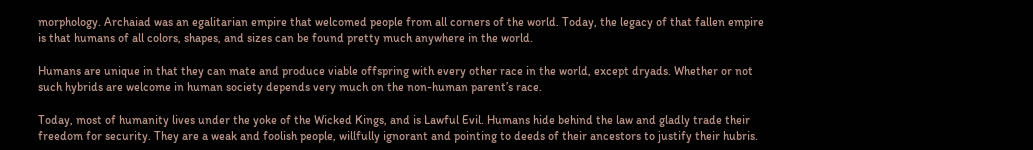morphology. Archaiad was an egalitarian empire that welcomed people from all corners of the world. Today, the legacy of that fallen empire is that humans of all colors, shapes, and sizes can be found pretty much anywhere in the world.

Humans are unique in that they can mate and produce viable offspring with every other race in the world, except dryads. Whether or not such hybrids are welcome in human society depends very much on the non-human parent’s race.

Today, most of humanity lives under the yoke of the Wicked Kings, and is Lawful Evil. Humans hide behind the law and gladly trade their freedom for security. They are a weak and foolish people, willfully ignorant and pointing to deeds of their ancestors to justify their hubris.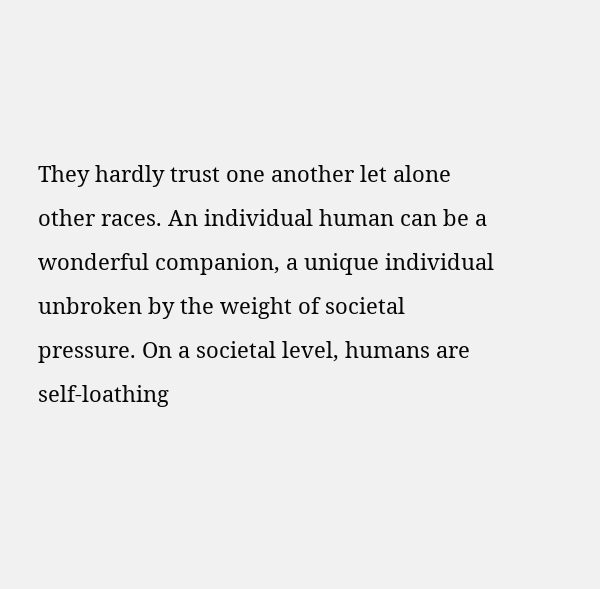They hardly trust one another let alone other races. An individual human can be a wonderful companion, a unique individual unbroken by the weight of societal pressure. On a societal level, humans are self-loathing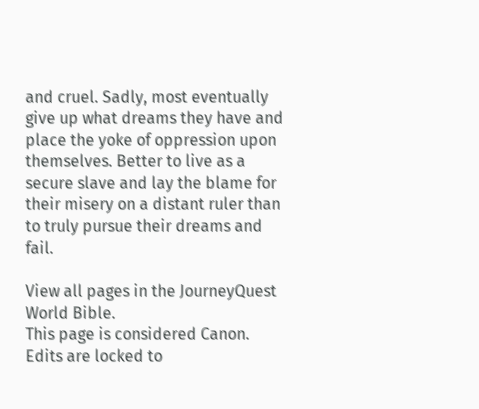and cruel. Sadly, most eventually give up what dreams they have and place the yoke of oppression upon themselves. Better to live as a secure slave and lay the blame for their misery on a distant ruler than to truly pursue their dreams and fail.

View all pages in the JourneyQuest World Bible.
This page is considered Canon. Edits are locked to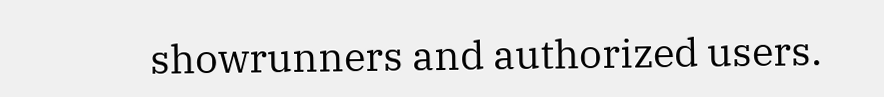showrunners and authorized users.